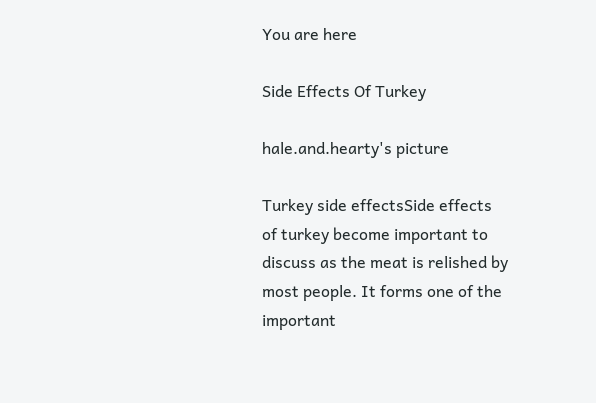You are here

Side Effects Of Turkey

hale.and.hearty's picture

Turkey side effectsSide effects of turkey become important to discuss as the meat is relished by most people. It forms one of the important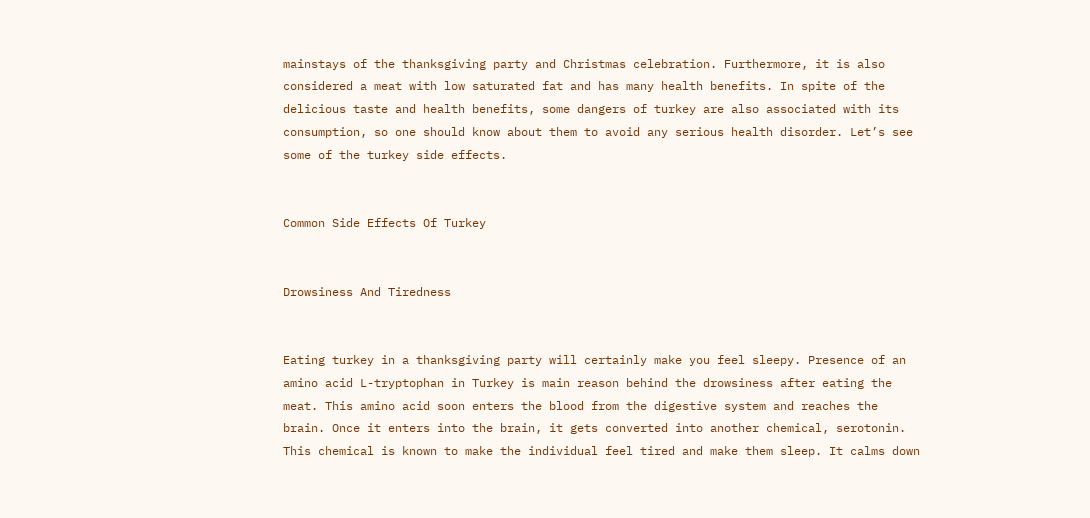mainstays of the thanksgiving party and Christmas celebration. Furthermore, it is also considered a meat with low saturated fat and has many health benefits. In spite of the delicious taste and health benefits, some dangers of turkey are also associated with its consumption, so one should know about them to avoid any serious health disorder. Let’s see some of the turkey side effects.


Common Side Effects Of Turkey


Drowsiness And Tiredness


Eating turkey in a thanksgiving party will certainly make you feel sleepy. Presence of an amino acid L-tryptophan in Turkey is main reason behind the drowsiness after eating the meat. This amino acid soon enters the blood from the digestive system and reaches the brain. Once it enters into the brain, it gets converted into another chemical, serotonin. This chemical is known to make the individual feel tired and make them sleep. It calms down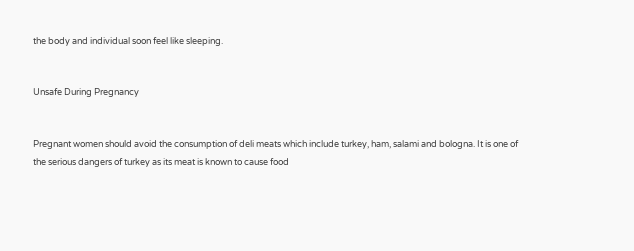the body and individual soon feel like sleeping.


Unsafe During Pregnancy


Pregnant women should avoid the consumption of deli meats which include turkey, ham, salami and bologna. It is one of the serious dangers of turkey as its meat is known to cause food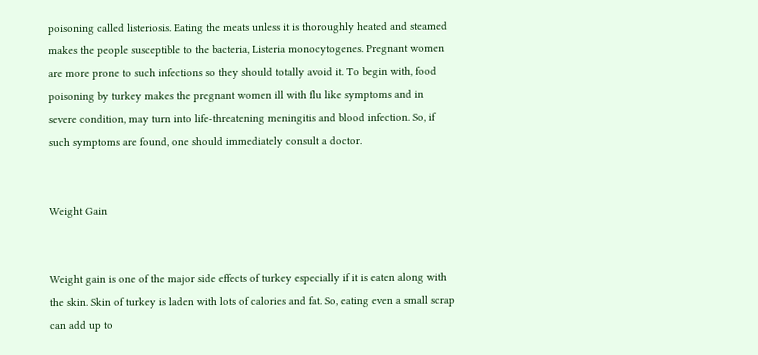poisoning called listeriosis. Eating the meats unless it is thoroughly heated and steamed makes the people susceptible to the bacteria, Listeria monocytogenes. Pregnant women are more prone to such infections so they should totally avoid it. To begin with, food poisoning by turkey makes the pregnant women ill with flu like symptoms and in severe condition, may turn into life-threatening meningitis and blood infection. So, if such symptoms are found, one should immediately consult a doctor.


Weight Gain


Weight gain is one of the major side effects of turkey especially if it is eaten along with the skin. Skin of turkey is laden with lots of calories and fat. So, eating even a small scrap can add up to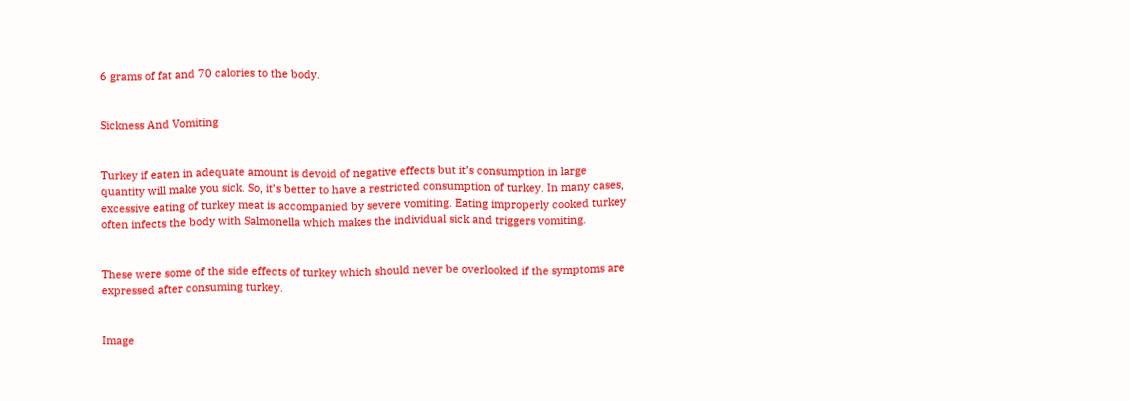6 grams of fat and 70 calories to the body.


Sickness And Vomiting


Turkey if eaten in adequate amount is devoid of negative effects but it’s consumption in large quantity will make you sick. So, it’s better to have a restricted consumption of turkey. In many cases, excessive eating of turkey meat is accompanied by severe vomiting. Eating improperly cooked turkey often infects the body with Salmonella which makes the individual sick and triggers vomiting.


These were some of the side effects of turkey which should never be overlooked if the symptoms are expressed after consuming turkey.


Image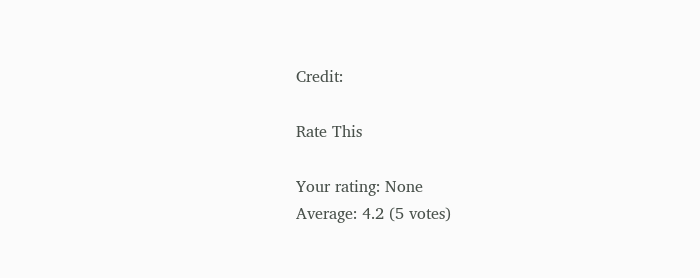Credit:

Rate This

Your rating: None
Average: 4.2 (5 votes)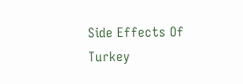Side Effects Of Turkey